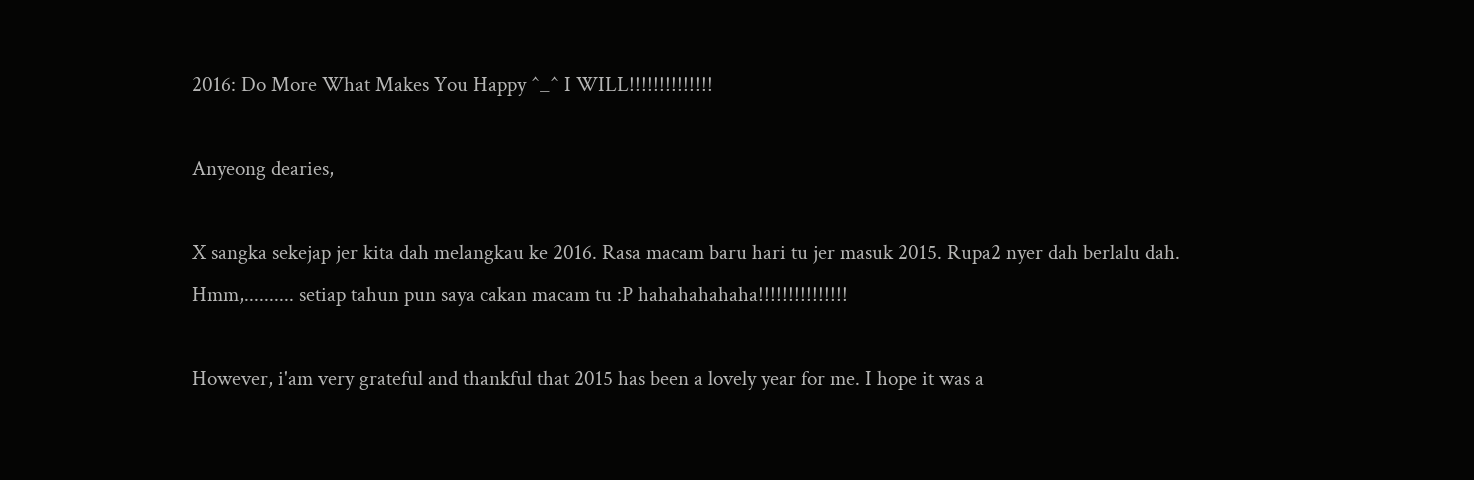2016: Do More What Makes You Happy ^_^ I WILL!!!!!!!!!!!!!!

Anyeong dearies,

X sangka sekejap jer kita dah melangkau ke 2016. Rasa macam baru hari tu jer masuk 2015. Rupa2 nyer dah berlalu dah. Hmm,.......... setiap tahun pun saya cakan macam tu :P hahahahahaha!!!!!!!!!!!!!!!

However, i'am very grateful and thankful that 2015 has been a lovely year for me. I hope it was a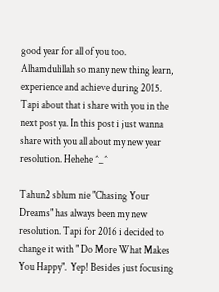good year for all of you too. Alhamdulillah so many new thing learn, experience and achieve during 2015. Tapi about that i share with you in the next post ya. In this post i just wanna share with you all about my new year resolution. Hehehe ^_^

Tahun2 sblum nie "Chasing Your Dreams" has always been my new resolution. Tapi for 2016 i decided to change it with " Do More What Makes You Happy".  Yep! Besides just focusing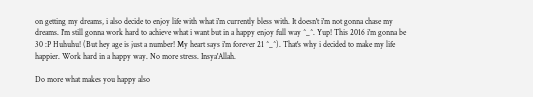on getting my dreams, i also decide to enjoy life with what i'm currently bless with. It doesn't i'm not gonna chase my dreams. I'm still gonna work hard to achieve what i want but in a happy enjoy full way ^_^. Yup! This 2016 i'm gonna be 30 :P Huhuhu! (But hey age is just a number! My heart says i'm forever 21 ^_^). That's why i decided to make my life happier. Work hard in a happy way. No more stress. Insya'Allah.

Do more what makes you happy also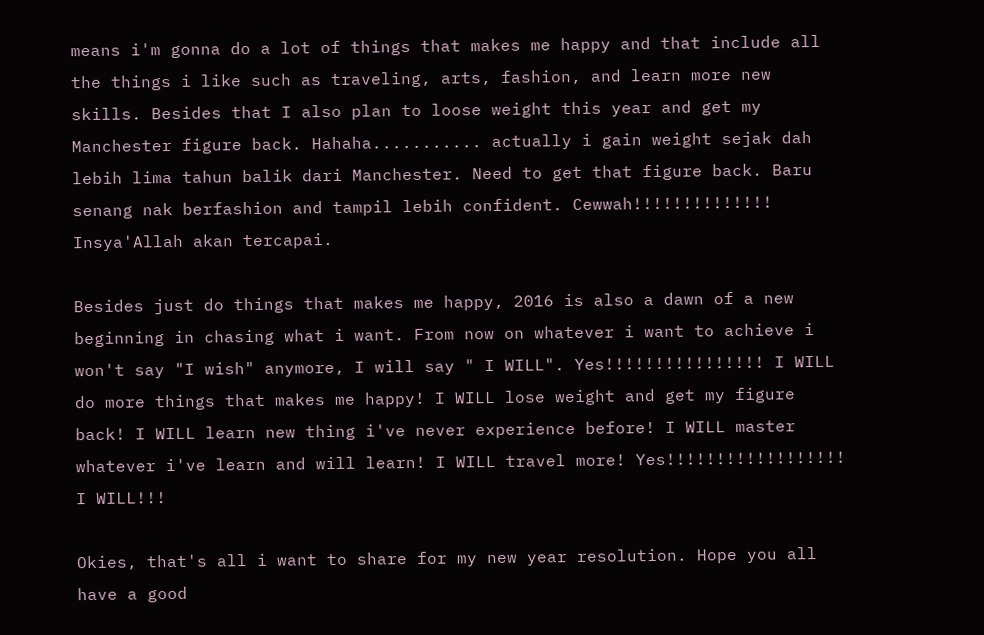means i'm gonna do a lot of things that makes me happy and that include all the things i like such as traveling, arts, fashion, and learn more new skills. Besides that I also plan to loose weight this year and get my Manchester figure back. Hahaha........... actually i gain weight sejak dah lebih lima tahun balik dari Manchester. Need to get that figure back. Baru senang nak berfashion and tampil lebih confident. Cewwah!!!!!!!!!!!!!! Insya'Allah akan tercapai.

Besides just do things that makes me happy, 2016 is also a dawn of a new beginning in chasing what i want. From now on whatever i want to achieve i won't say "I wish" anymore, I will say " I WILL". Yes!!!!!!!!!!!!!!!! I WILL do more things that makes me happy! I WILL lose weight and get my figure back! I WILL learn new thing i've never experience before! I WILL master whatever i've learn and will learn! I WILL travel more! Yes!!!!!!!!!!!!!!!!!! I WILL!!!

Okies, that's all i want to share for my new year resolution. Hope you all have a good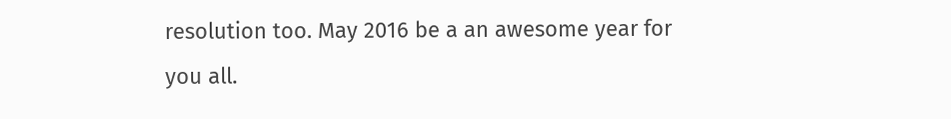resolution too. May 2016 be a an awesome year for you all.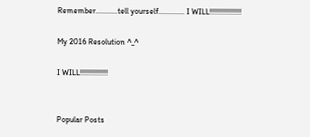Remember...........tell yourself............. I WILL!!!!!!!!!!!!!!!!

My 2016 Resolution ^_^

I WILL!!!!!!!!!!!!!!


Popular Posts